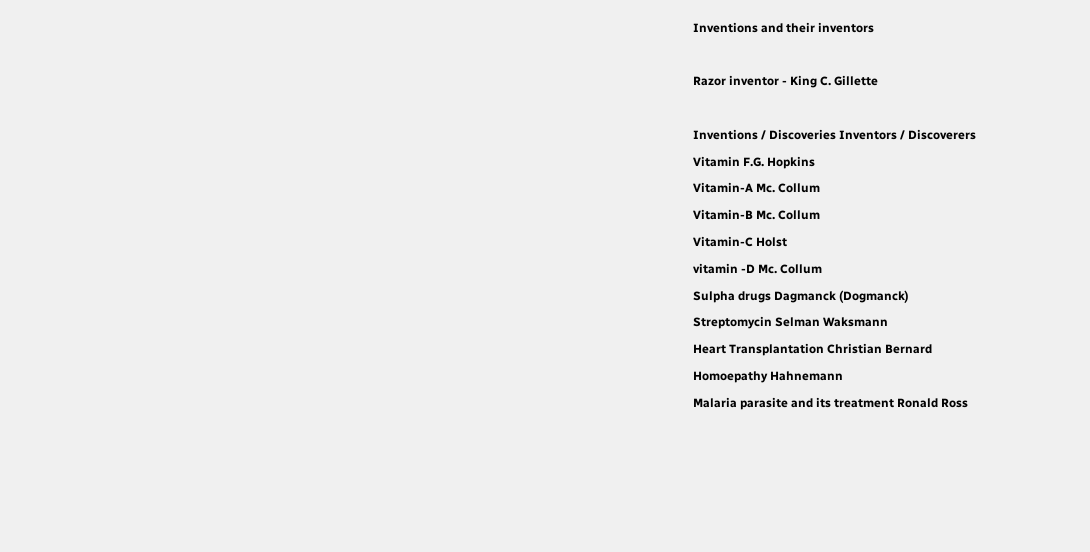Inventions and their inventors

Razor inventor - King C. Gillette

Inventions / Discoveries Inventors / Discoverers
Vitamin F.G. Hopkins
Vitamin-A Mc. Collum
Vitamin-B Mc. Collum
Vitamin-C Holst
vitamin -D Mc. Collum
Sulpha drugs Dagmanck (Dogmanck)
Streptomycin Selman Waksmann
Heart Transplantation Christian Bernard
Homoepathy Hahnemann
Malaria parasite and its treatment Ronald Ross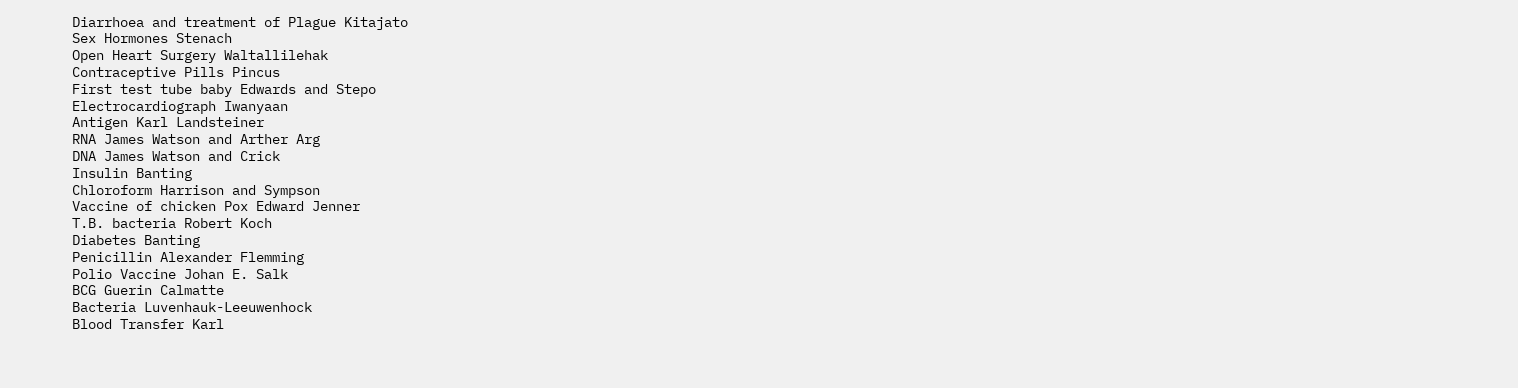Diarrhoea and treatment of Plague Kitajato
Sex Hormones Stenach
Open Heart Surgery Waltallilehak
Contraceptive Pills Pincus
First test tube baby Edwards and Stepo
Electrocardiograph Iwanyaan
Antigen Karl Landsteiner
RNA James Watson and Arther Arg
DNA James Watson and Crick
Insulin Banting
Chloroform Harrison and Sympson
Vaccine of chicken Pox Edward Jenner
T.B. bacteria Robert Koch
Diabetes Banting
Penicillin Alexander Flemming
Polio Vaccine Johan E. Salk
BCG Guerin Calmatte
Bacteria Luvenhauk-Leeuwenhock
Blood Transfer Karl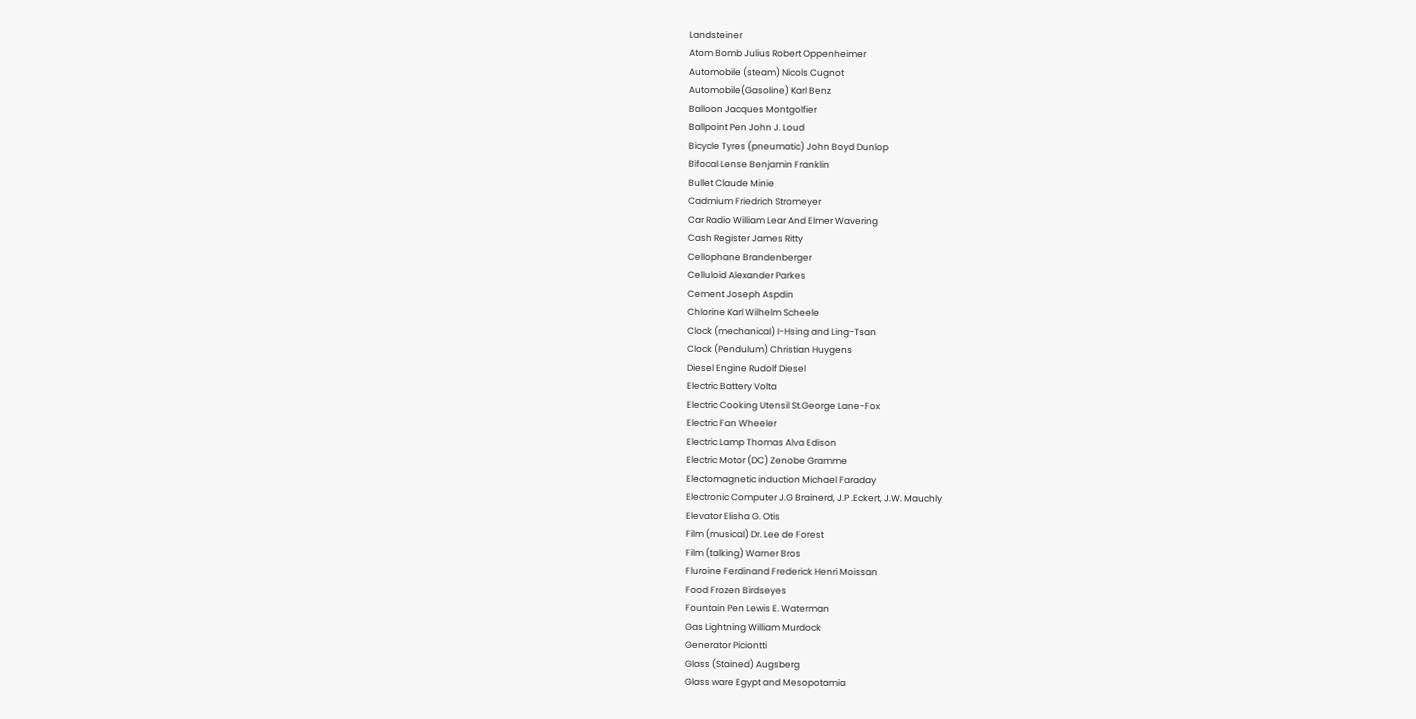Landsteiner
Atom Bomb Julius Robert Oppenheimer
Automobile (steam) Nicols Cugnot
Automobile(Gasoline) Karl Benz
Balloon Jacques Montgolfier
Ballpoint Pen John J. Loud
Bicycle Tyres (pneumatic) John Boyd Dunlop
Bifocal Lense Benjamin Franklin
Bullet Claude Minie
Cadmium Friedrich Stromeyer
Car Radio William Lear And Elmer Wavering
Cash Register James Ritty
Cellophane Brandenberger
Celluloid Alexander Parkes
Cement Joseph Aspdin
Chlorine Karl Wilhelm Scheele
Clock (mechanical) I-Hsing and Ling-Tsan
Clock (Pendulum) Christian Huygens
Diesel Engine Rudolf Diesel
Electric Battery Volta
Electric Cooking Utensil St.George Lane-Fox
Electric Fan Wheeler
Electric Lamp Thomas Alva Edison
Electric Motor (DC) Zenobe Gramme
Electomagnetic induction Michael Faraday
Electronic Computer J.G Brainerd, J.P .Eckert, J.W. Mauchly
Elevator Elisha G. Otis
Film (musical) Dr. Lee de Forest
Film (talking) Warner Bros
Fluroine Ferdinand Frederick Henri Moissan
Food Frozen Birdseyes
Fountain Pen Lewis E. Waterman
Gas Lightning William Murdock
Generator Piciontti
Glass (Stained) Augsberg
Glass ware Egypt and Mesopotamia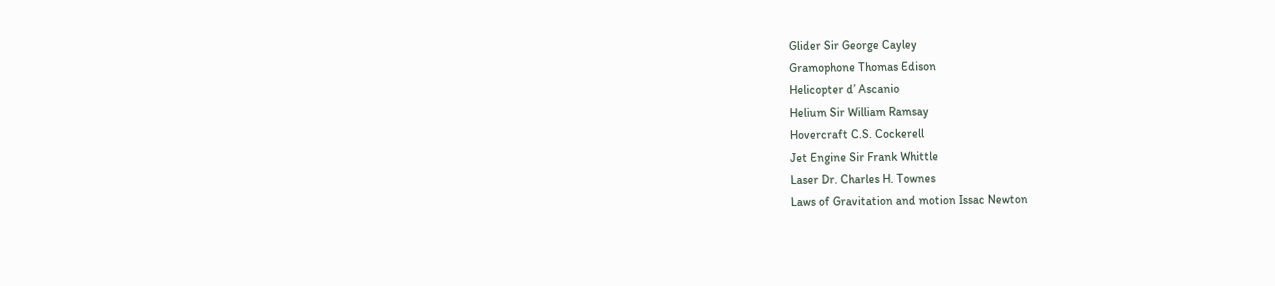Glider Sir George Cayley
Gramophone Thomas Edison
Helicopter d’ Ascanio
Helium Sir William Ramsay
Hovercraft C.S. Cockerell
Jet Engine Sir Frank Whittle
Laser Dr. Charles H. Townes
Laws of Gravitation and motion Issac Newton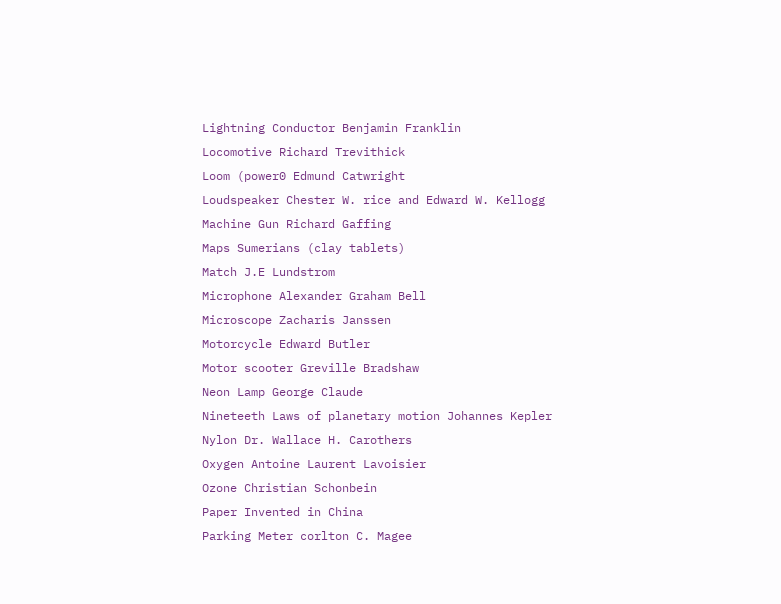Lightning Conductor Benjamin Franklin
Locomotive Richard Trevithick
Loom (power0 Edmund Catwright
Loudspeaker Chester W. rice and Edward W. Kellogg
Machine Gun Richard Gaffing
Maps Sumerians (clay tablets)
Match J.E Lundstrom
Microphone Alexander Graham Bell
Microscope Zacharis Janssen
Motorcycle Edward Butler
Motor scooter Greville Bradshaw
Neon Lamp George Claude
Nineteeth Laws of planetary motion Johannes Kepler
Nylon Dr. Wallace H. Carothers
Oxygen Antoine Laurent Lavoisier
Ozone Christian Schonbein
Paper Invented in China
Parking Meter corlton C. Magee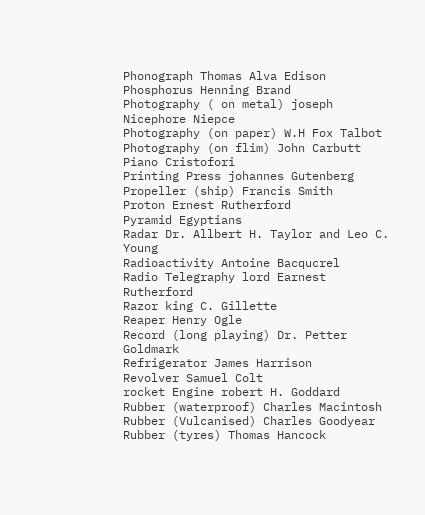Phonograph Thomas Alva Edison
Phosphorus Henning Brand
Photography ( on metal) joseph Nicephore Niepce
Photography (on paper) W.H Fox Talbot
Photography (on flim) John Carbutt
Piano Cristofori
Printing Press johannes Gutenberg
Propeller (ship) Francis Smith
Proton Ernest Rutherford
Pyramid Egyptians
Radar Dr. Allbert H. Taylor and Leo C. Young
Radioactivity Antoine Bacqucrel
Radio Telegraphy lord Earnest Rutherford
Razor king C. Gillette
Reaper Henry Ogle
Record (long playing) Dr. Petter Goldmark
Refrigerator James Harrison
Revolver Samuel Colt
rocket Engine robert H. Goddard
Rubber (waterproof) Charles Macintosh
Rubber (Vulcanised) Charles Goodyear
Rubber (tyres) Thomas Hancock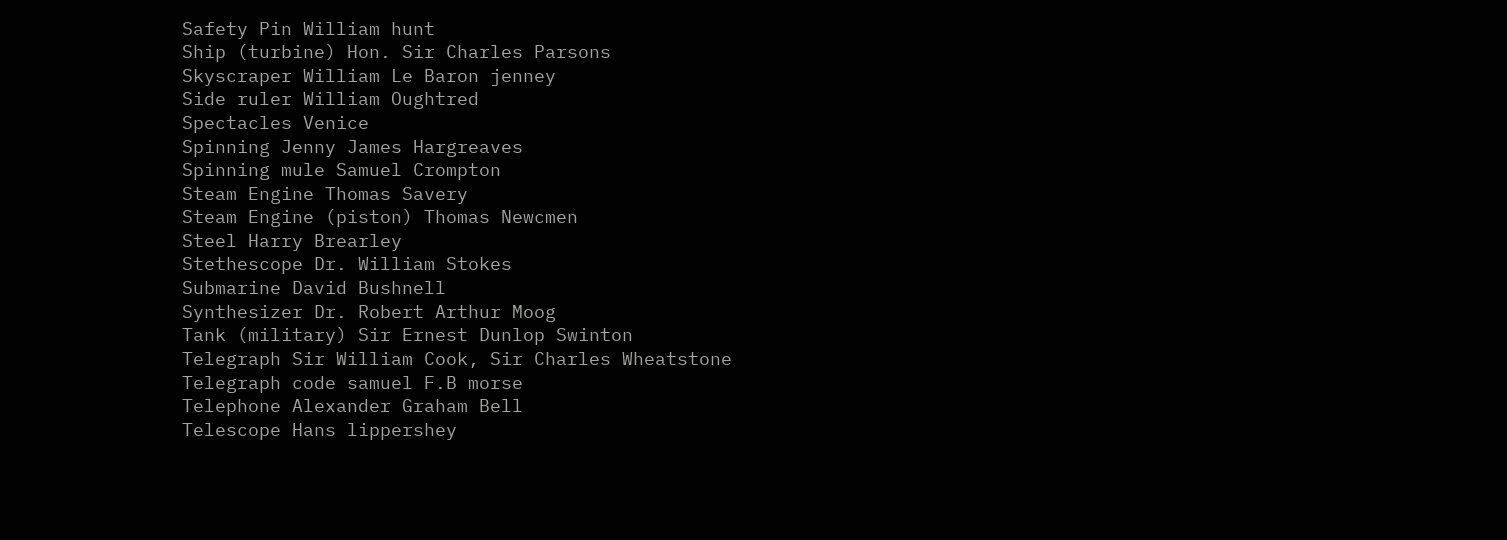Safety Pin William hunt
Ship (turbine) Hon. Sir Charles Parsons
Skyscraper William Le Baron jenney
Side ruler William Oughtred
Spectacles Venice
Spinning Jenny James Hargreaves
Spinning mule Samuel Crompton
Steam Engine Thomas Savery
Steam Engine (piston) Thomas Newcmen
Steel Harry Brearley
Stethescope Dr. William Stokes
Submarine David Bushnell
Synthesizer Dr. Robert Arthur Moog
Tank (military) Sir Ernest Dunlop Swinton
Telegraph Sir William Cook, Sir Charles Wheatstone
Telegraph code samuel F.B morse
Telephone Alexander Graham Bell
Telescope Hans lippershey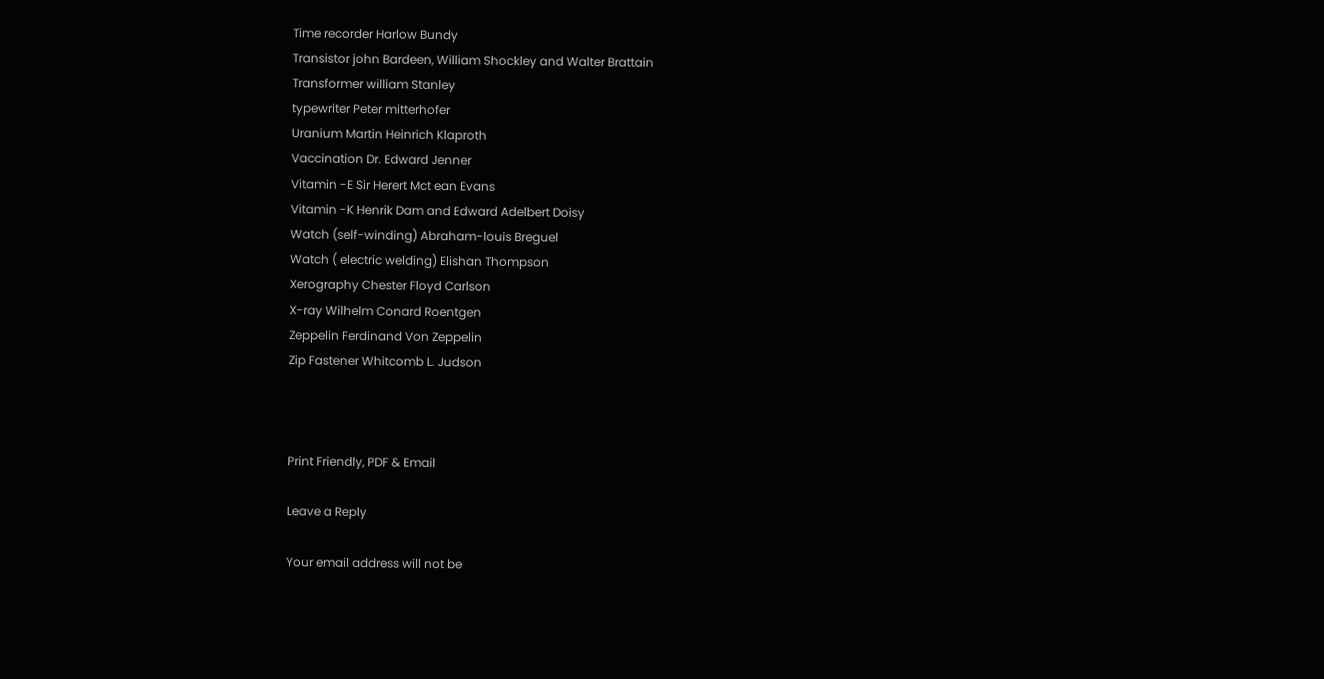Time recorder Harlow Bundy
Transistor john Bardeen, William Shockley and Walter Brattain
Transformer william Stanley
typewriter Peter mitterhofer
Uranium Martin Heinrich Klaproth
Vaccination Dr. Edward Jenner
Vitamin -E Sir Herert Mct ean Evans
Vitamin -K Henrik Dam and Edward Adelbert Doisy
Watch (self-winding) Abraham-louis Breguel
Watch ( electric welding) Elishan Thompson
Xerography Chester Floyd Carlson
X-ray Wilhelm Conard Roentgen
Zeppelin Ferdinand Von Zeppelin
Zip Fastener Whitcomb L. Judson



Print Friendly, PDF & Email

Leave a Reply

Your email address will not be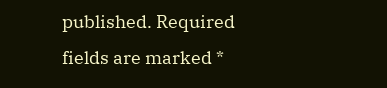published. Required fields are marked *